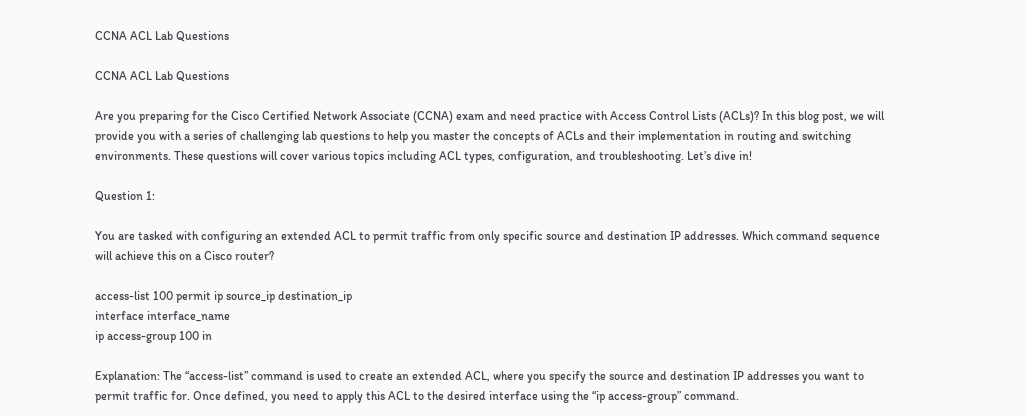CCNA ACL Lab Questions

CCNA ACL Lab Questions

Are you preparing for the Cisco Certified Network Associate (CCNA) exam and need practice with Access Control Lists (ACLs)? In this blog post, we will provide you with a series of challenging lab questions to help you master the concepts of ACLs and their implementation in routing and switching environments. These questions will cover various topics including ACL types, configuration, and troubleshooting. Let’s dive in!

Question 1:

You are tasked with configuring an extended ACL to permit traffic from only specific source and destination IP addresses. Which command sequence will achieve this on a Cisco router?

access-list 100 permit ip source_ip destination_ip
interface interface_name
ip access-group 100 in

Explanation: The “access-list” command is used to create an extended ACL, where you specify the source and destination IP addresses you want to permit traffic for. Once defined, you need to apply this ACL to the desired interface using the “ip access-group” command.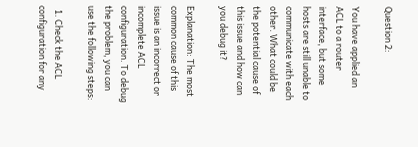Question 2:

You have applied an ACL to a router interface, but some hosts are still unable to communicate with each other. What could be the potential cause of this issue and how can you debug it?

Explanation: The most common cause of this issue is an incorrect or incomplete ACL configuration. To debug the problem, you can use the following steps:

  1. Check the ACL configuration for any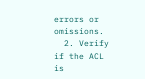errors or omissions.
  2. Verify if the ACL is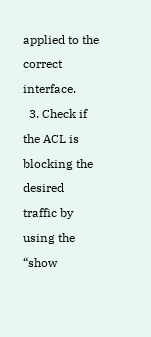applied to the correct interface.
  3. Check if the ACL is blocking the desired traffic by using the “show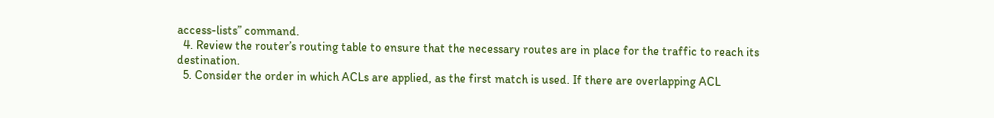access-lists” command.
  4. Review the router’s routing table to ensure that the necessary routes are in place for the traffic to reach its destination.
  5. Consider the order in which ACLs are applied, as the first match is used. If there are overlapping ACL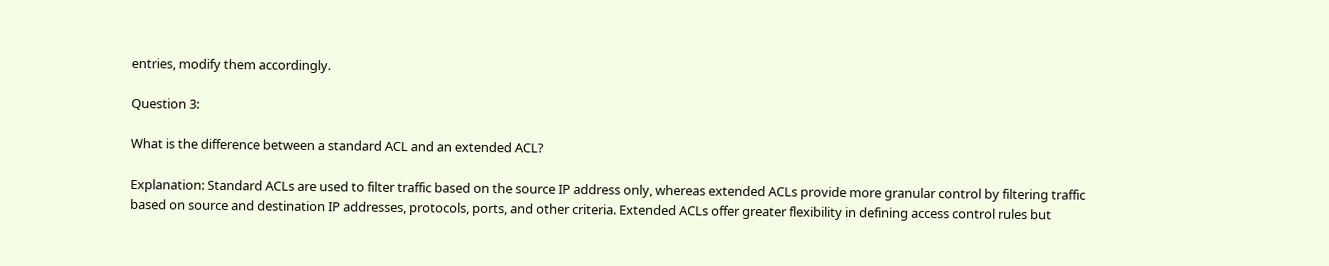entries, modify them accordingly.

Question 3:

What is the difference between a standard ACL and an extended ACL?

Explanation: Standard ACLs are used to filter traffic based on the source IP address only, whereas extended ACLs provide more granular control by filtering traffic based on source and destination IP addresses, protocols, ports, and other criteria. Extended ACLs offer greater flexibility in defining access control rules but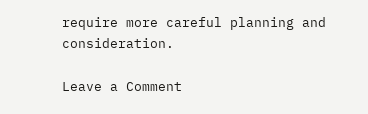require more careful planning and consideration.

Leave a Comment